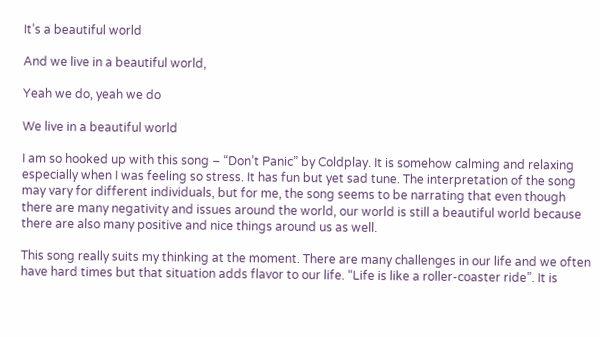It’s a beautiful world

And we live in a beautiful world,

Yeah we do, yeah we do

We live in a beautiful world

I am so hooked up with this song – “Don’t Panic” by Coldplay. It is somehow calming and relaxing especially when I was feeling so stress. It has fun but yet sad tune. The interpretation of the song may vary for different individuals, but for me, the song seems to be narrating that even though there are many negativity and issues around the world, our world is still a beautiful world because there are also many positive and nice things around us as well.

This song really suits my thinking at the moment. There are many challenges in our life and we often have hard times but that situation adds flavor to our life. “Life is like a roller-coaster ride”. It is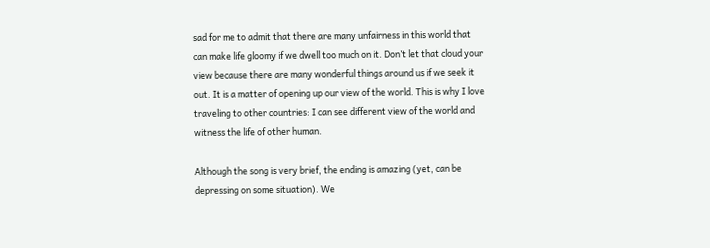sad for me to admit that there are many unfairness in this world that can make life gloomy if we dwell too much on it. Don’t let that cloud your view because there are many wonderful things around us if we seek it out. It is a matter of opening up our view of the world. This is why I love traveling to other countries: I can see different view of the world and witness the life of other human.

Although the song is very brief, the ending is amazing (yet, can be depressing on some situation). We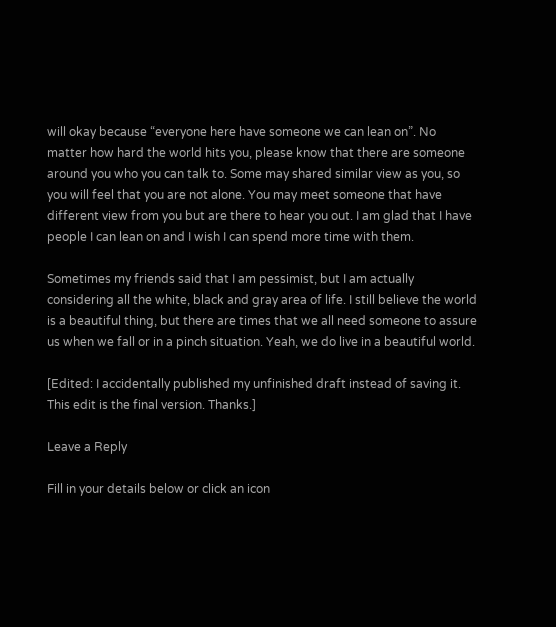will okay because “everyone here have someone we can lean on”. No matter how hard the world hits you, please know that there are someone around you who you can talk to. Some may shared similar view as you, so you will feel that you are not alone. You may meet someone that have different view from you but are there to hear you out. I am glad that I have people I can lean on and I wish I can spend more time with them.

Sometimes my friends said that I am pessimist, but I am actually considering all the white, black and gray area of life. I still believe the world is a beautiful thing, but there are times that we all need someone to assure us when we fall or in a pinch situation. Yeah, we do live in a beautiful world.

[Edited: I accidentally published my unfinished draft instead of saving it. This edit is the final version. Thanks.]

Leave a Reply

Fill in your details below or click an icon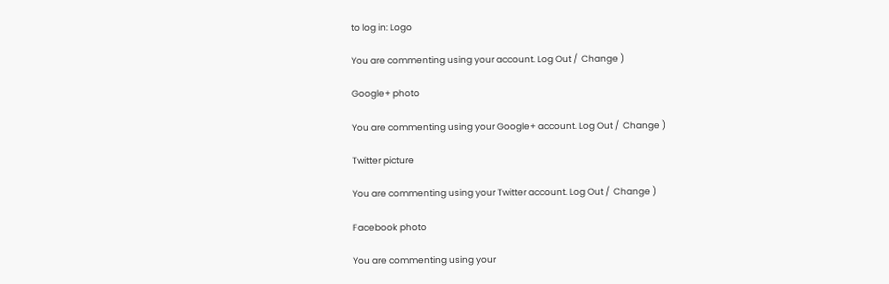to log in: Logo

You are commenting using your account. Log Out /  Change )

Google+ photo

You are commenting using your Google+ account. Log Out /  Change )

Twitter picture

You are commenting using your Twitter account. Log Out /  Change )

Facebook photo

You are commenting using your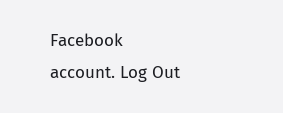Facebook account. Log Out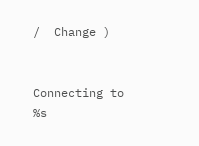/  Change )


Connecting to %s